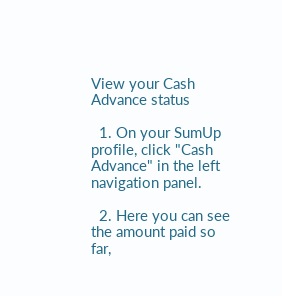View your Cash Advance status

  1. On your SumUp profile, click "Cash Advance" in the left navigation panel.

  2. Here you can see the amount paid so far,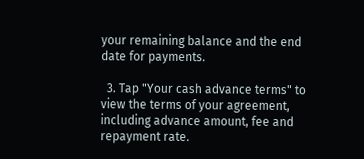your remaining balance and the end date for payments.

  3. Tap "Your cash advance terms" to view the terms of your agreement, including advance amount, fee and repayment rate.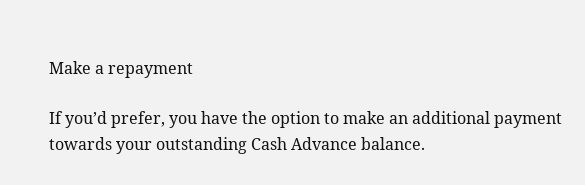Make a repayment

If you’d prefer, you have the option to make an additional payment towards your outstanding Cash Advance balance.